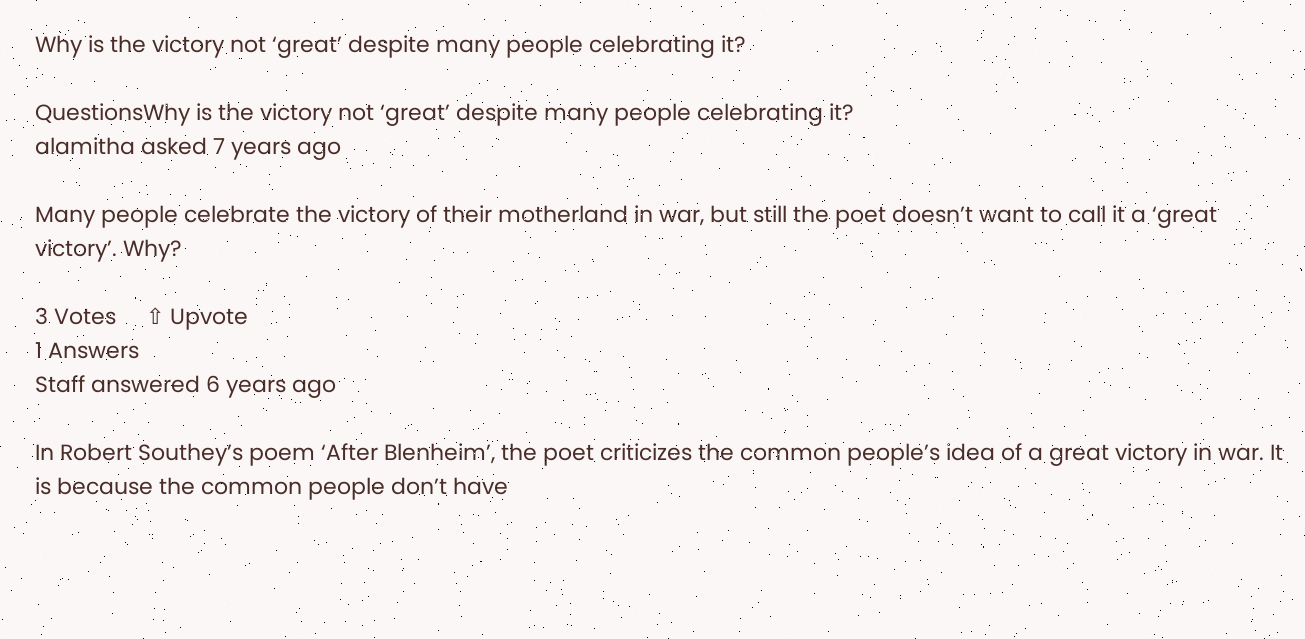Why is the victory not ‘great’ despite many people celebrating it?

QuestionsWhy is the victory not ‘great’ despite many people celebrating it?
alamitha asked 7 years ago

Many people celebrate the victory of their motherland in war, but still the poet doesn’t want to call it a ‘great victory’. Why?

3 Votes     ⇧ Upvote
1 Answers
Staff answered 6 years ago

In Robert Southey’s poem ‘After Blenheim’, the poet criticizes the common people’s idea of a great victory in war. It is because the common people don’t have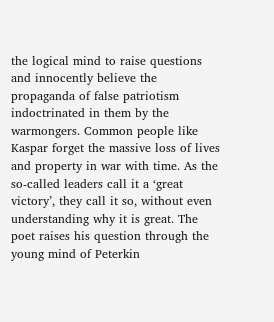the logical mind to raise questions and innocently believe the propaganda of false patriotism indoctrinated in them by the warmongers. Common people like Kaspar forget the massive loss of lives and property in war with time. As the so-called leaders call it a ‘great victory’, they call it so, without even understanding why it is great. The poet raises his question through the young mind of Peterkin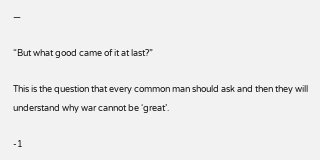—

“But what good came of it at last?”

This is the question that every common man should ask and then they will understand why war cannot be ‘great’.

-1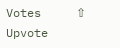Votes     ⇧ Upvote